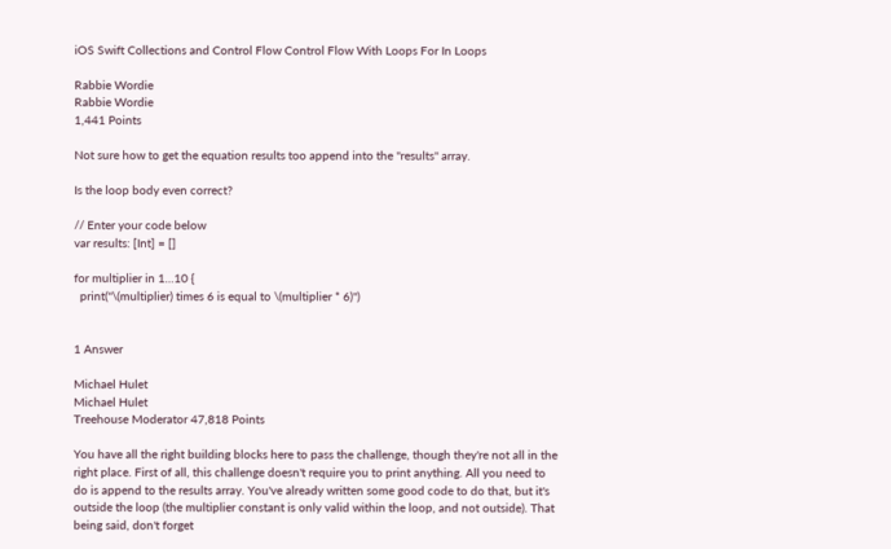iOS Swift Collections and Control Flow Control Flow With Loops For In Loops

Rabbie Wordie
Rabbie Wordie
1,441 Points

Not sure how to get the equation results too append into the "results" array.

Is the loop body even correct?

// Enter your code below
var results: [Int] = []

for multiplier in 1...10 {
  print("\(multiplier) times 6 is equal to \(multiplier * 6)")


1 Answer

Michael Hulet
Michael Hulet
Treehouse Moderator 47,818 Points

You have all the right building blocks here to pass the challenge, though they're not all in the right place. First of all, this challenge doesn't require you to print anything. All you need to do is append to the results array. You've already written some good code to do that, but it's outside the loop (the multiplier constant is only valid within the loop, and not outside). That being said, don't forget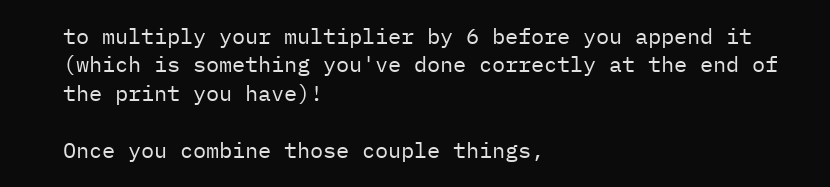to multiply your multiplier by 6 before you append it (which is something you've done correctly at the end of the print you have)!

Once you combine those couple things,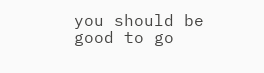you should be good to go